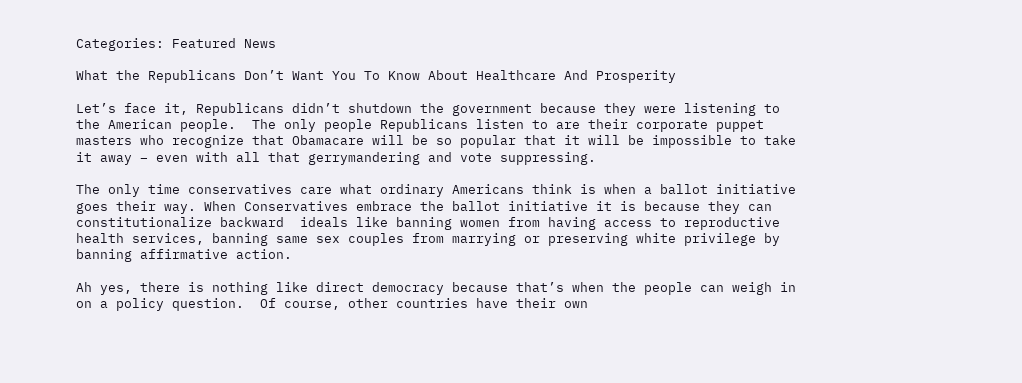Categories: Featured News

What the Republicans Don’t Want You To Know About Healthcare And Prosperity

Let’s face it, Republicans didn’t shutdown the government because they were listening to the American people.  The only people Republicans listen to are their corporate puppet masters who recognize that Obamacare will be so popular that it will be impossible to take it away – even with all that gerrymandering and vote suppressing.

The only time conservatives care what ordinary Americans think is when a ballot initiative goes their way. When Conservatives embrace the ballot initiative it is because they can constitutionalize backward  ideals like banning women from having access to reproductive health services, banning same sex couples from marrying or preserving white privilege by banning affirmative action.

Ah yes, there is nothing like direct democracy because that’s when the people can weigh in on a policy question.  Of course, other countries have their own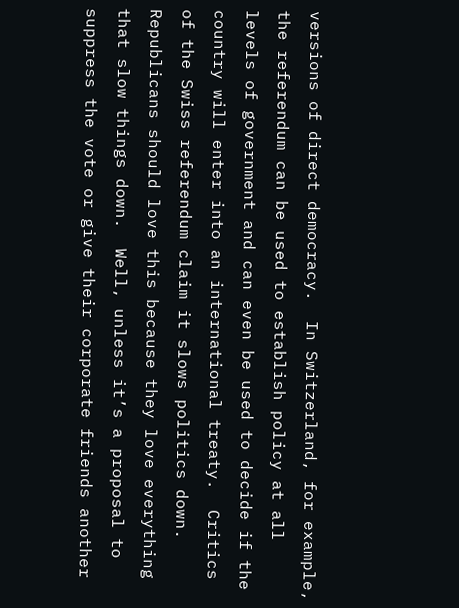versions of direct democracy.  In Switzerland, for example, the referendum can be used to establish policy at all levels of government and can even be used to decide if the country will enter into an international treaty.  Critics of the Swiss referendum claim it slows politics down.  Republicans should love this because they love everything that slow things down.  Well, unless it’s a proposal to suppress the vote or give their corporate friends another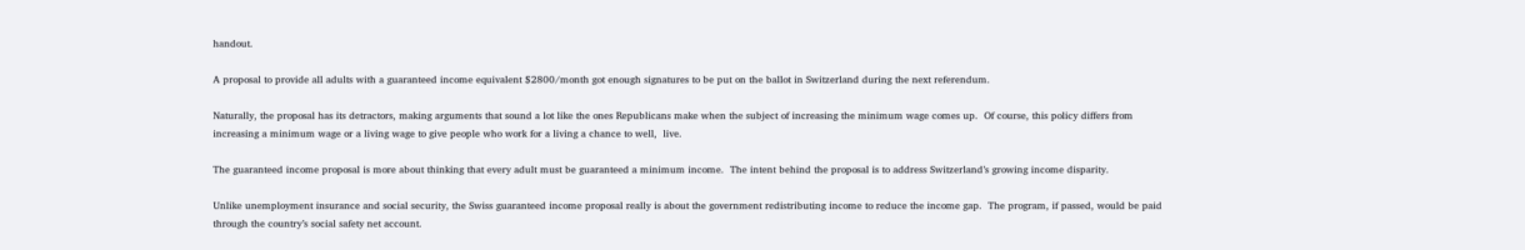handout.

A proposal to provide all adults with a guaranteed income equivalent $2800/month got enough signatures to be put on the ballot in Switzerland during the next referendum.

Naturally, the proposal has its detractors, making arguments that sound a lot like the ones Republicans make when the subject of increasing the minimum wage comes up.  Of course, this policy differs from increasing a minimum wage or a living wage to give people who work for a living a chance to well,  live.

The guaranteed income proposal is more about thinking that every adult must be guaranteed a minimum income.  The intent behind the proposal is to address Switzerland’s growing income disparity.

Unlike unemployment insurance and social security, the Swiss guaranteed income proposal really is about the government redistributing income to reduce the income gap.  The program, if passed, would be paid through the country’s social safety net account.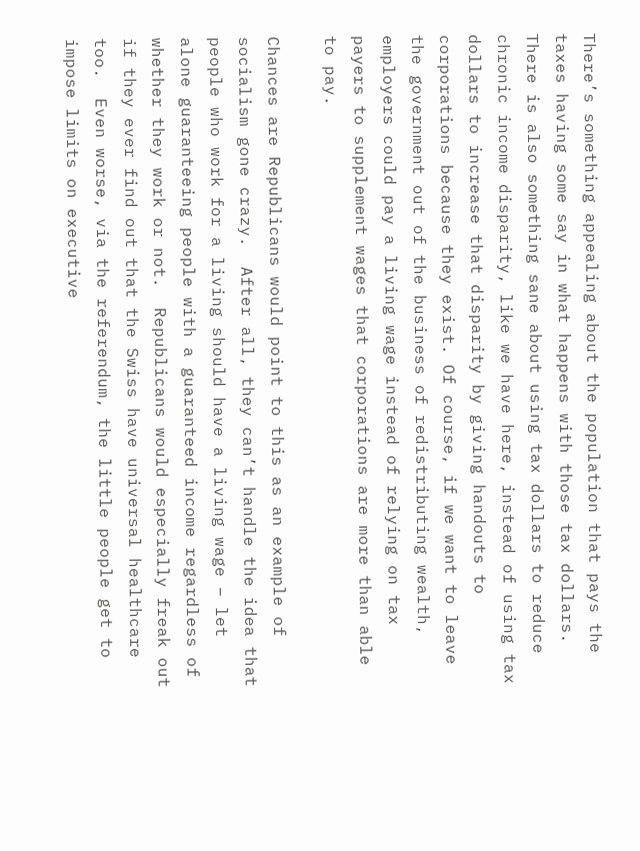There’s something appealing about the population that pays the taxes having some say in what happens with those tax dollars. There is also something sane about using tax dollars to reduce chronic income disparity, like we have here, instead of using tax dollars to increase that disparity by giving handouts to corporations because they exist. Of course, if we want to leave the government out of the business of redistributing wealth, employers could pay a living wage instead of relying on tax payers to supplement wages that corporations are more than able to pay.

Chances are Republicans would point to this as an example of socialism gone crazy.  After all, they can’t handle the idea that people who work for a living should have a living wage – let alone guaranteeing people with a guaranteed income regardless of whether they work or not.  Republicans would especially freak out  if they ever find out that the Swiss have universal healthcare too.  Even worse, via the referendum, the little people get to impose limits on executive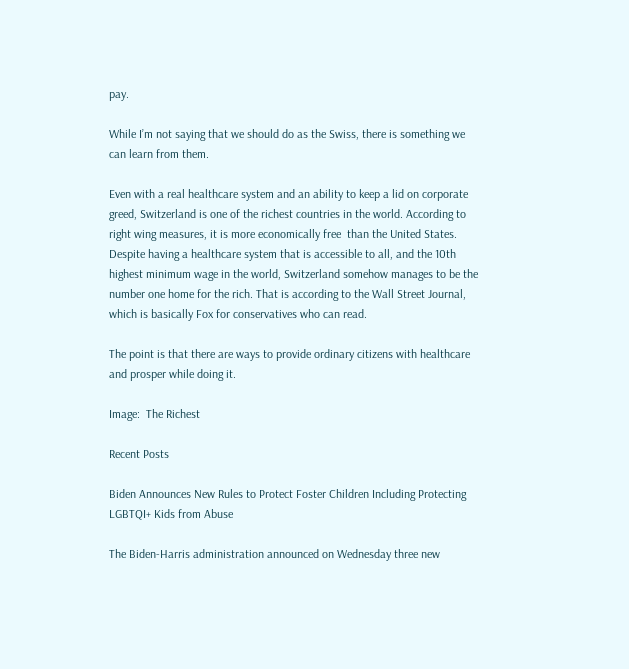pay.

While I’m not saying that we should do as the Swiss, there is something we can learn from them.

Even with a real healthcare system and an ability to keep a lid on corporate greed, Switzerland is one of the richest countries in the world. According to right wing measures, it is more economically free  than the United States. Despite having a healthcare system that is accessible to all, and the 10th highest minimum wage in the world, Switzerland somehow manages to be the number one home for the rich. That is according to the Wall Street Journal, which is basically Fox for conservatives who can read.

The point is that there are ways to provide ordinary citizens with healthcare and prosper while doing it.

Image:  The Richest

Recent Posts

Biden Announces New Rules to Protect Foster Children Including Protecting LGBTQI+ Kids from Abuse

The Biden-Harris administration announced on Wednesday three new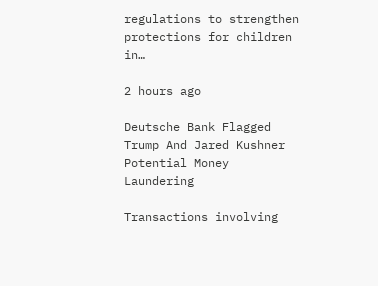regulations to strengthen protections for children in…

2 hours ago

Deutsche Bank Flagged Trump And Jared Kushner Potential Money Laundering

Transactions involving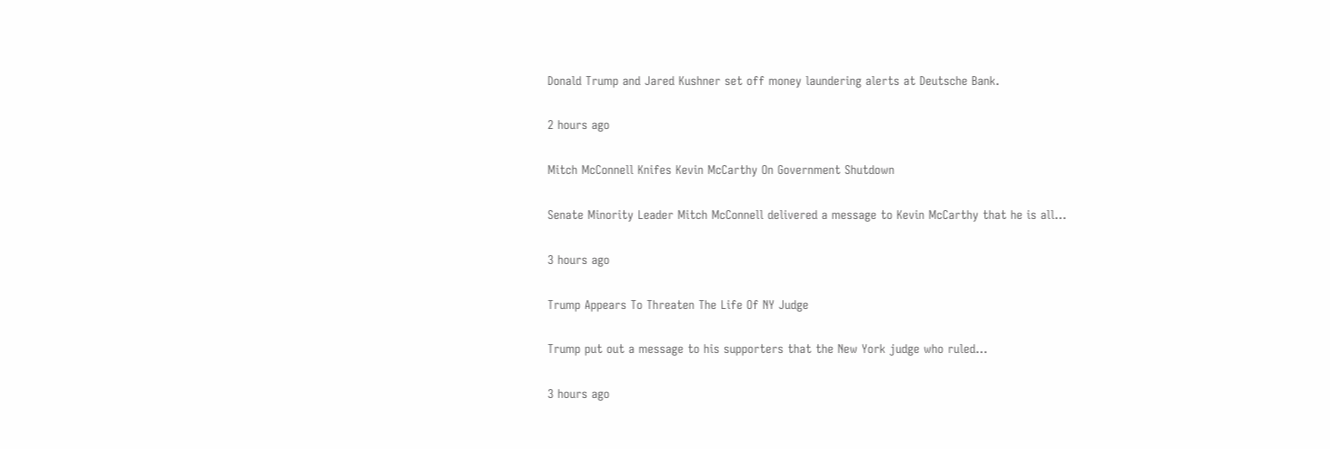Donald Trump and Jared Kushner set off money laundering alerts at Deutsche Bank.

2 hours ago

Mitch McConnell Knifes Kevin McCarthy On Government Shutdown

Senate Minority Leader Mitch McConnell delivered a message to Kevin McCarthy that he is all…

3 hours ago

Trump Appears To Threaten The Life Of NY Judge

Trump put out a message to his supporters that the New York judge who ruled…

3 hours ago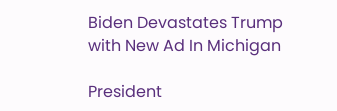Biden Devastates Trump with New Ad In Michigan

President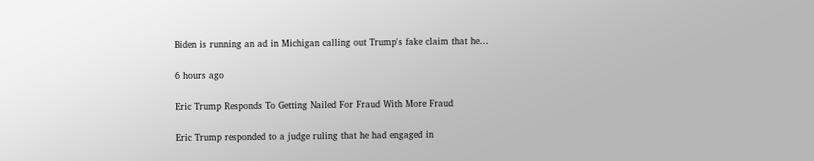Biden is running an ad in Michigan calling out Trump's fake claim that he…

6 hours ago

Eric Trump Responds To Getting Nailed For Fraud With More Fraud

Eric Trump responded to a judge ruling that he had engaged in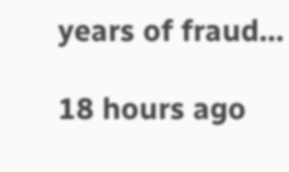years of fraud…

18 hours ago